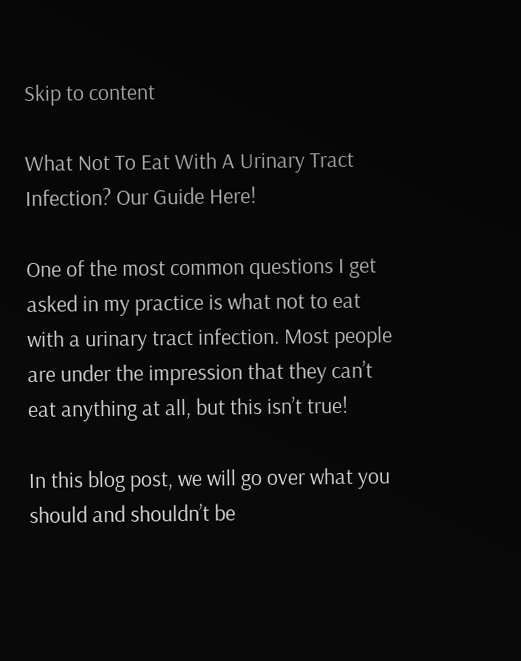Skip to content

What Not To Eat With A Urinary Tract Infection? Our Guide Here!

One of the most common questions I get asked in my practice is what not to eat with a urinary tract infection. Most people are under the impression that they can’t eat anything at all, but this isn’t true!

In this blog post, we will go over what you should and shouldn’t be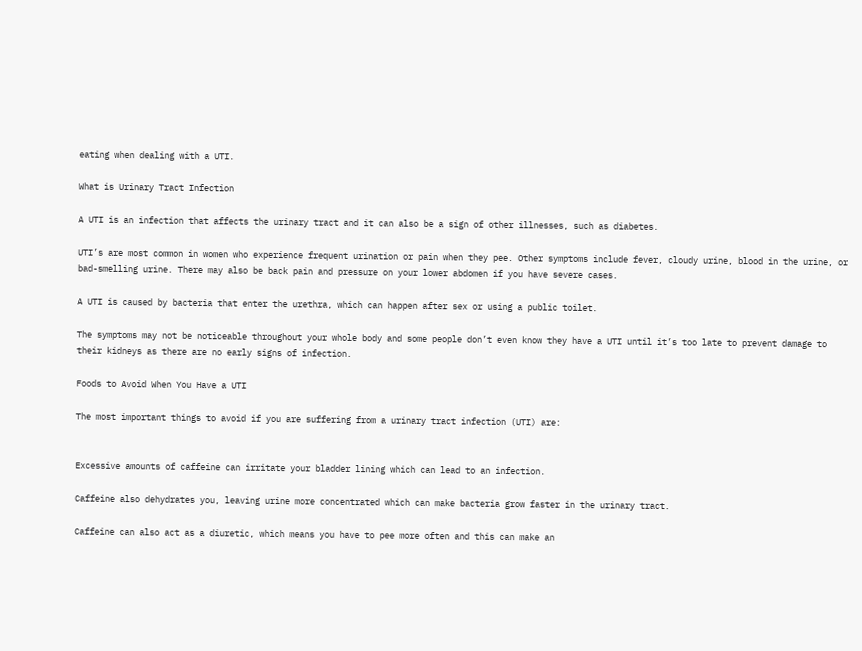eating when dealing with a UTI.

What is Urinary Tract Infection

A UTI is an infection that affects the urinary tract and it can also be a sign of other illnesses, such as diabetes.

UTI’s are most common in women who experience frequent urination or pain when they pee. Other symptoms include fever, cloudy urine, blood in the urine, or bad-smelling urine. There may also be back pain and pressure on your lower abdomen if you have severe cases.

A UTI is caused by bacteria that enter the urethra, which can happen after sex or using a public toilet.

The symptoms may not be noticeable throughout your whole body and some people don’t even know they have a UTI until it’s too late to prevent damage to their kidneys as there are no early signs of infection.

Foods to Avoid When You Have a UTI

The most important things to avoid if you are suffering from a urinary tract infection (UTI) are:


Excessive amounts of caffeine can irritate your bladder lining which can lead to an infection.

Caffeine also dehydrates you, leaving urine more concentrated which can make bacteria grow faster in the urinary tract.

Caffeine can also act as a diuretic, which means you have to pee more often and this can make an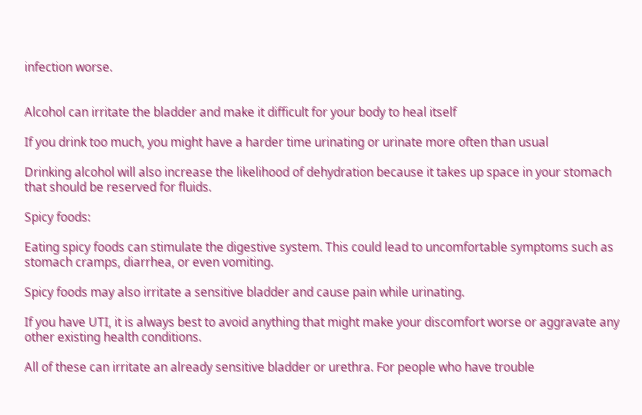infection worse.


Alcohol can irritate the bladder and make it difficult for your body to heal itself

If you drink too much, you might have a harder time urinating or urinate more often than usual

Drinking alcohol will also increase the likelihood of dehydration because it takes up space in your stomach that should be reserved for fluids.

Spicy foods:

Eating spicy foods can stimulate the digestive system. This could lead to uncomfortable symptoms such as stomach cramps, diarrhea, or even vomiting.

Spicy foods may also irritate a sensitive bladder and cause pain while urinating.

If you have UTI, it is always best to avoid anything that might make your discomfort worse or aggravate any other existing health conditions.

All of these can irritate an already sensitive bladder or urethra. For people who have trouble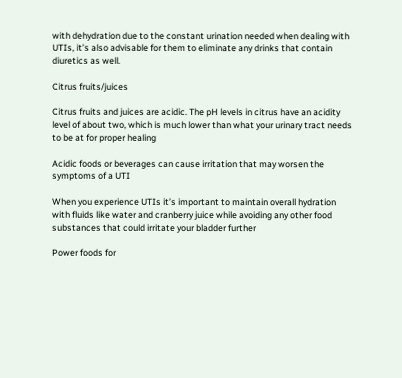with dehydration due to the constant urination needed when dealing with UTIs, it’s also advisable for them to eliminate any drinks that contain diuretics as well.

Citrus fruits/juices

Citrus fruits and juices are acidic. The pH levels in citrus have an acidity level of about two, which is much lower than what your urinary tract needs to be at for proper healing

Acidic foods or beverages can cause irritation that may worsen the symptoms of a UTI

When you experience UTIs it’s important to maintain overall hydration with fluids like water and cranberry juice while avoiding any other food substances that could irritate your bladder further

Power foods for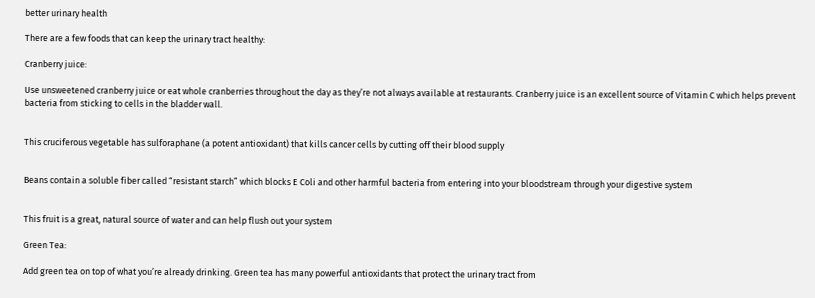better urinary health

There are a few foods that can keep the urinary tract healthy:

Cranberry juice:

Use unsweetened cranberry juice or eat whole cranberries throughout the day as they’re not always available at restaurants. Cranberry juice is an excellent source of Vitamin C which helps prevent bacteria from sticking to cells in the bladder wall.


This cruciferous vegetable has sulforaphane (a potent antioxidant) that kills cancer cells by cutting off their blood supply


Beans contain a soluble fiber called “resistant starch” which blocks E Coli and other harmful bacteria from entering into your bloodstream through your digestive system


This fruit is a great, natural source of water and can help flush out your system

Green Tea:

Add green tea on top of what you’re already drinking. Green tea has many powerful antioxidants that protect the urinary tract from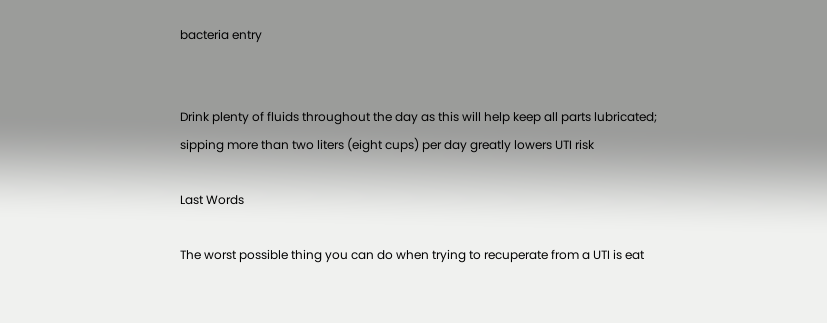bacteria entry


Drink plenty of fluids throughout the day as this will help keep all parts lubricated; sipping more than two liters (eight cups) per day greatly lowers UTI risk

Last Words

The worst possible thing you can do when trying to recuperate from a UTI is eat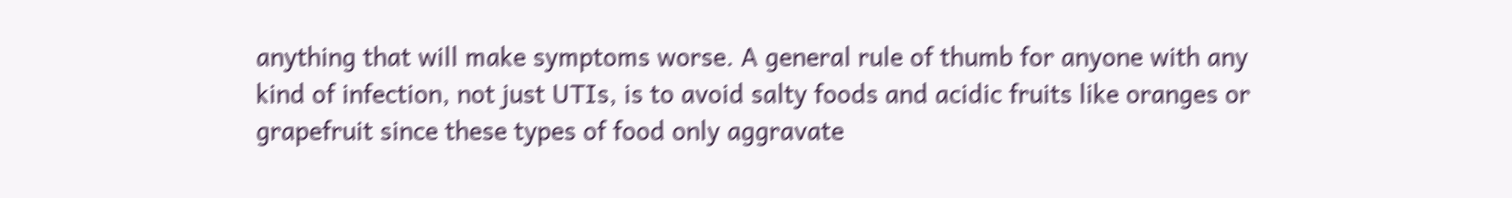anything that will make symptoms worse. A general rule of thumb for anyone with any kind of infection, not just UTIs, is to avoid salty foods and acidic fruits like oranges or grapefruit since these types of food only aggravate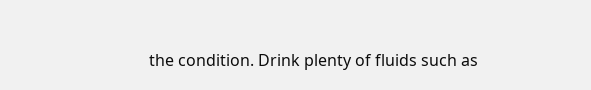the condition. Drink plenty of fluids such as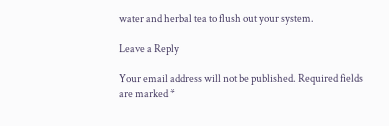water and herbal tea to flush out your system.

Leave a Reply

Your email address will not be published. Required fields are marked *